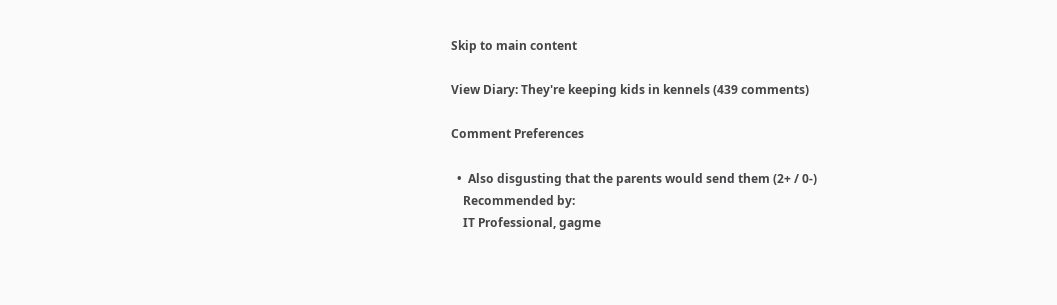Skip to main content

View Diary: They're keeping kids in kennels (439 comments)

Comment Preferences

  •  Also disgusting that the parents would send them (2+ / 0-)
    Recommended by:
    IT Professional, gagme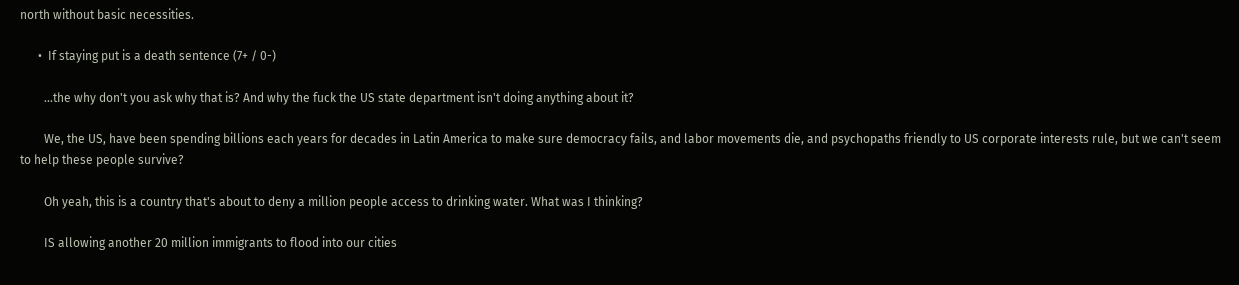north without basic necessities.

      •  If staying put is a death sentence (7+ / 0-)

        ...the why don't you ask why that is? And why the fuck the US state department isn't doing anything about it?

        We, the US, have been spending billions each years for decades in Latin America to make sure democracy fails, and labor movements die, and psychopaths friendly to US corporate interests rule, but we can't seem to help these people survive?

        Oh yeah, this is a country that's about to deny a million people access to drinking water. What was I thinking?

        IS allowing another 20 million immigrants to flood into our cities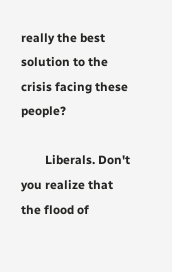really the best solution to the crisis facing these people?

        Liberals. Don't you realize that the flood of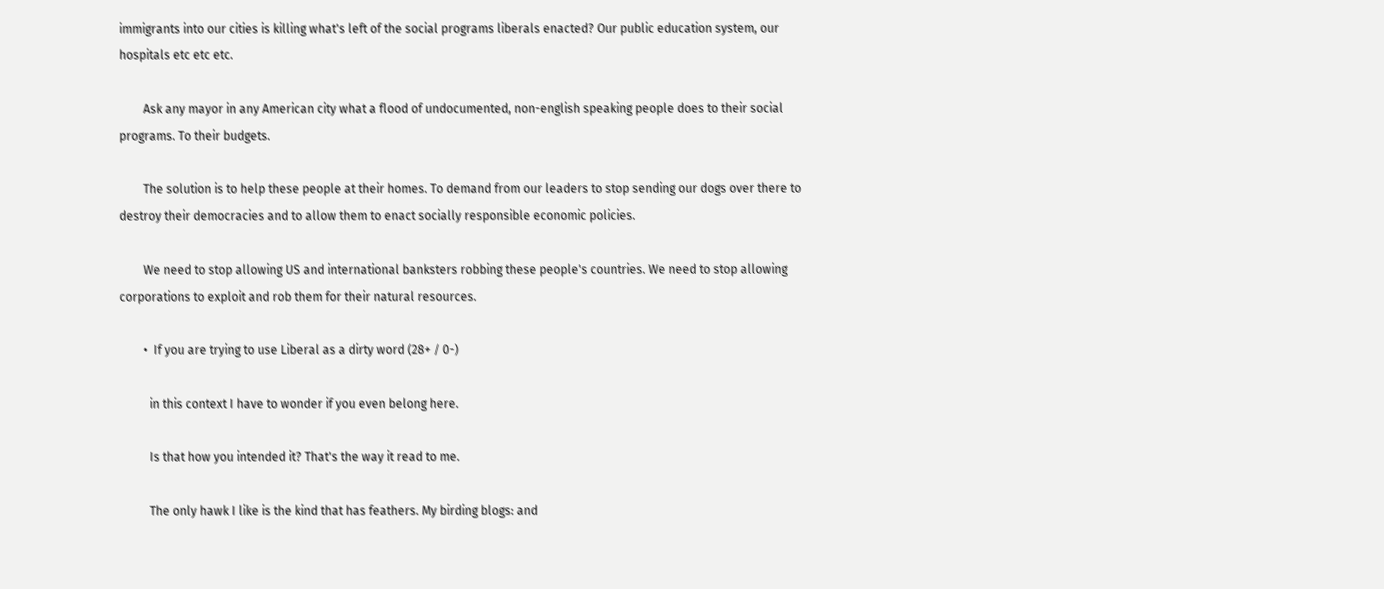immigrants into our cities is killing what's left of the social programs liberals enacted? Our public education system, our hospitals etc etc etc.

        Ask any mayor in any American city what a flood of undocumented, non-english speaking people does to their social programs. To their budgets.

        The solution is to help these people at their homes. To demand from our leaders to stop sending our dogs over there to destroy their democracies and to allow them to enact socially responsible economic policies.

        We need to stop allowing US and international banksters robbing these people's countries. We need to stop allowing corporations to exploit and rob them for their natural resources.

        •  If you are trying to use Liberal as a dirty word (28+ / 0-)

          in this context I have to wonder if you even belong here.

          Is that how you intended it? That's the way it read to me.

          The only hawk I like is the kind that has feathers. My birding blogs: and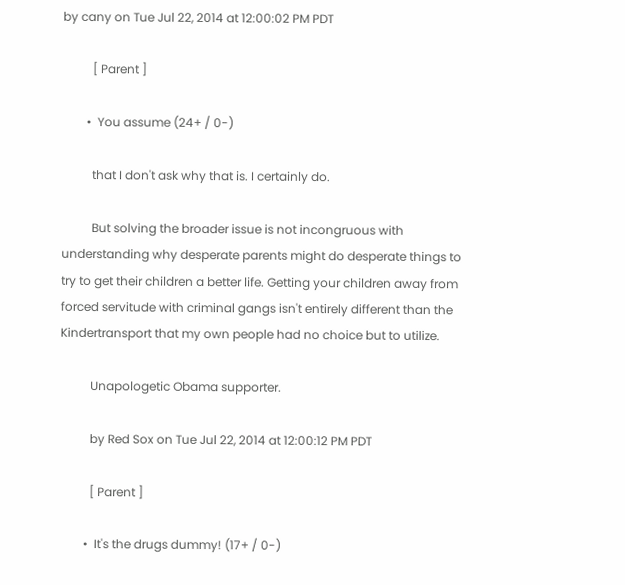by cany on Tue Jul 22, 2014 at 12:00:02 PM PDT

          [ Parent ]

        •  You assume (24+ / 0-)

          that I don't ask why that is. I certainly do.

          But solving the broader issue is not incongruous with understanding why desperate parents might do desperate things to try to get their children a better life. Getting your children away from forced servitude with criminal gangs isn't entirely different than the Kindertransport that my own people had no choice but to utilize.

          Unapologetic Obama supporter.

          by Red Sox on Tue Jul 22, 2014 at 12:00:12 PM PDT

          [ Parent ]

        •  It's the drugs dummy! (17+ / 0-)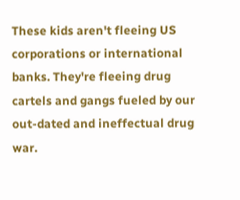These kids aren't fleeing US corporations or international banks. They're fleeing drug cartels and gangs fueled by our out-dated and ineffectual drug war.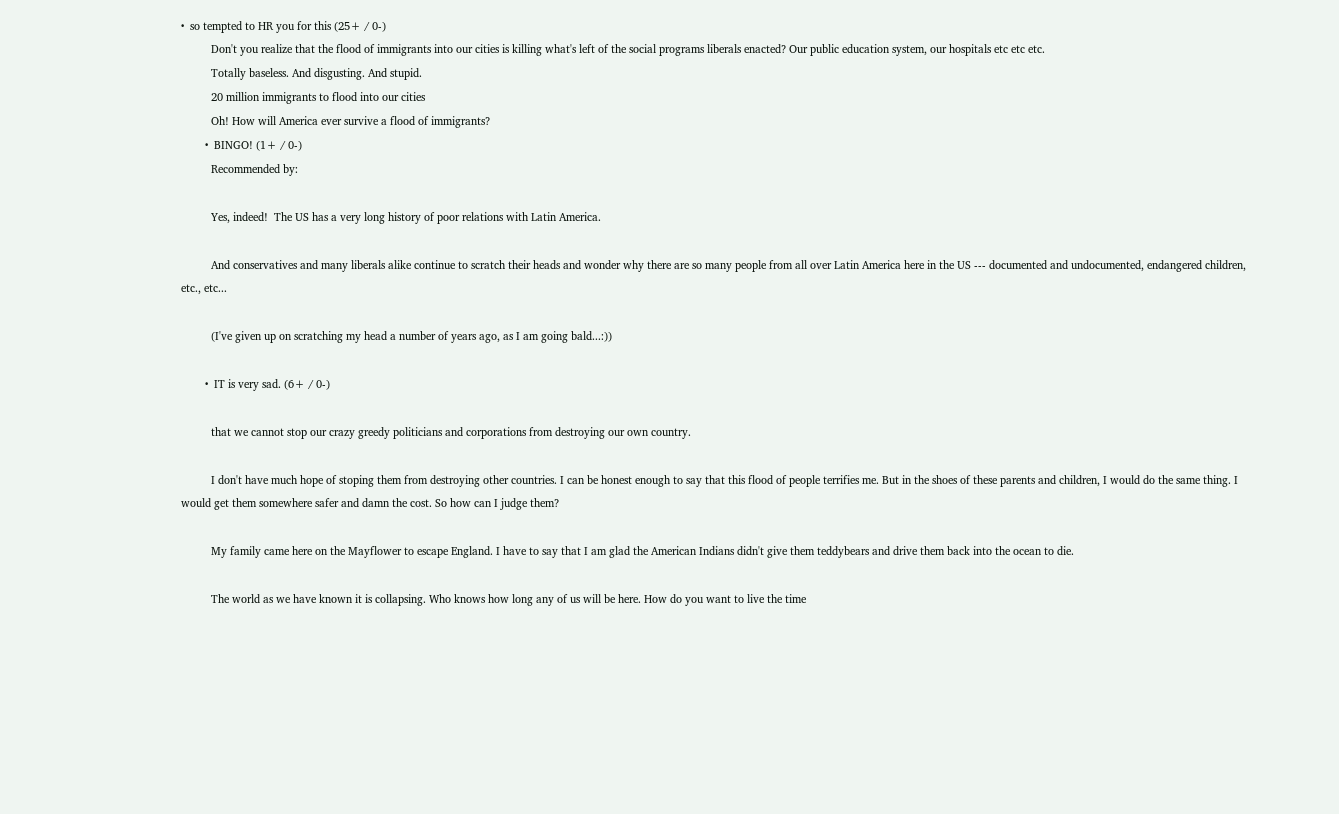•  so tempted to HR you for this (25+ / 0-)
          Don't you realize that the flood of immigrants into our cities is killing what's left of the social programs liberals enacted? Our public education system, our hospitals etc etc etc.
          Totally baseless. And disgusting. And stupid.
          20 million immigrants to flood into our cities
          Oh! How will America ever survive a flood of immigrants?
        •  BINGO! (1+ / 0-)
          Recommended by:

          Yes, indeed!  The US has a very long history of poor relations with Latin America.

          And conservatives and many liberals alike continue to scratch their heads and wonder why there are so many people from all over Latin America here in the US --- documented and undocumented, endangered children, etc., etc...

          (I've given up on scratching my head a number of years ago, as I am going bald...:))

        •  IT is very sad. (6+ / 0-)

          that we cannot stop our crazy greedy politicians and corporations from destroying our own country.

          I don't have much hope of stoping them from destroying other countries. I can be honest enough to say that this flood of people terrifies me. But in the shoes of these parents and children, I would do the same thing. I would get them somewhere safer and damn the cost. So how can I judge them?

          My family came here on the Mayflower to escape England. I have to say that I am glad the American Indians didn't give them teddybears and drive them back into the ocean to die.

          The world as we have known it is collapsing. Who knows how long any of us will be here. How do you want to live the time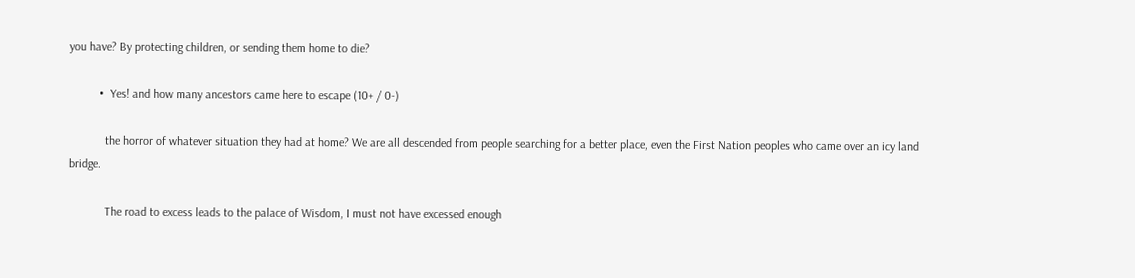you have? By protecting children, or sending them home to die?

          •  Yes! and how many ancestors came here to escape (10+ / 0-)

            the horror of whatever situation they had at home? We are all descended from people searching for a better place, even the First Nation peoples who came over an icy land bridge.

            The road to excess leads to the palace of Wisdom, I must not have excessed enough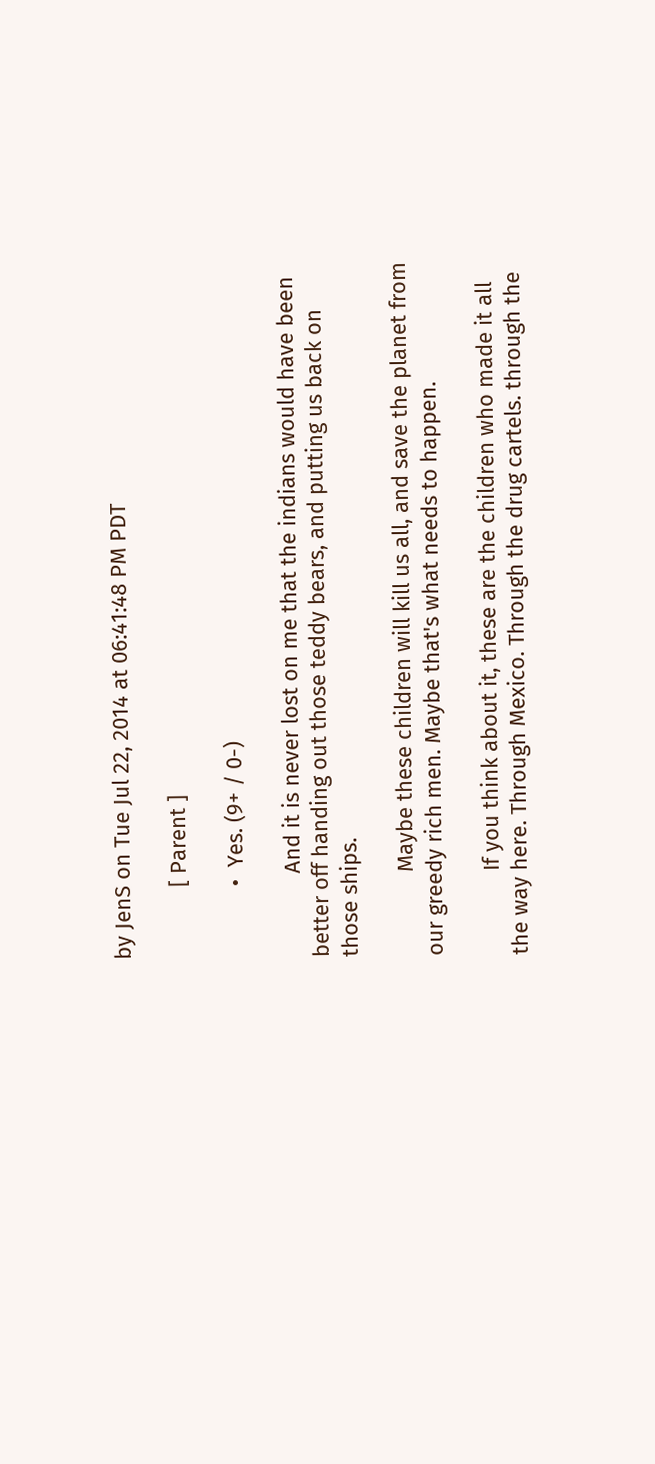by JenS on Tue Jul 22, 2014 at 06:41:48 PM PDT

            [ Parent ]

            •  Yes. (9+ / 0-)

              And it is never lost on me that the indians would have been better off handing out those teddy bears, and putting us back on those ships.

              Maybe these children will kill us all, and save the planet from our greedy rich men. Maybe that's what needs to happen.

              If you think about it, these are the children who made it all the way here. Through Mexico. Through the drug cartels. through the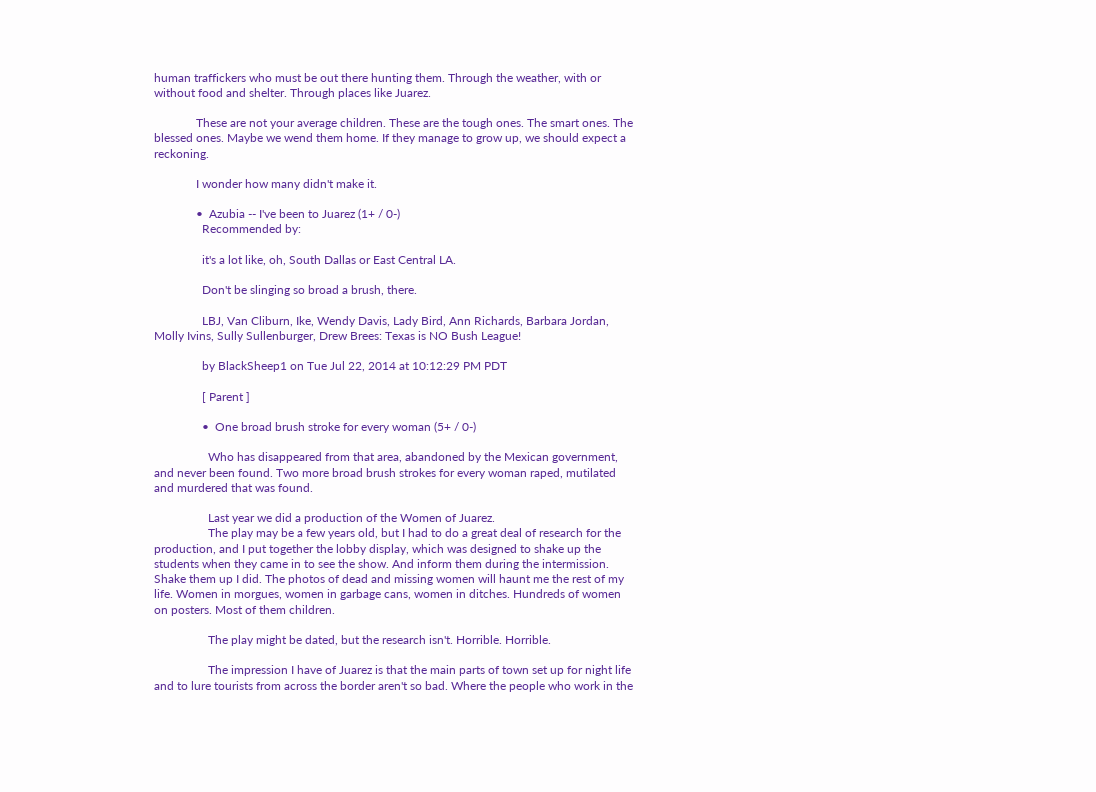human traffickers who must be out there hunting them. Through the weather, with or without food and shelter. Through places like Juarez.

              These are not your average children. These are the tough ones. The smart ones. The blessed ones. Maybe we wend them home. If they manage to grow up, we should expect a reckoning.

              I wonder how many didn't make it.

              •  Azubia -- I've been to Juarez (1+ / 0-)
                Recommended by:

                it's a lot like, oh, South Dallas or East Central LA.

                Don't be slinging so broad a brush, there.

                LBJ, Van Cliburn, Ike, Wendy Davis, Lady Bird, Ann Richards, Barbara Jordan, Molly Ivins, Sully Sullenburger, Drew Brees: Texas is NO Bush League!

                by BlackSheep1 on Tue Jul 22, 2014 at 10:12:29 PM PDT

                [ Parent ]

                •  One broad brush stroke for every woman (5+ / 0-)

                  Who has disappeared from that area, abandoned by the Mexican government, and never been found. Two more broad brush strokes for every woman raped, mutilated and murdered that was found.

                  Last year we did a production of the Women of Juarez.
                  The play may be a few years old, but I had to do a great deal of research for the production, and I put together the lobby display, which was designed to shake up the students when they came in to see the show. And inform them during the intermission. Shake them up I did. The photos of dead and missing women will haunt me the rest of my life. Women in morgues, women in garbage cans, women in ditches. Hundreds of women on posters. Most of them children.

                  The play might be dated, but the research isn't. Horrible. Horrible.

                  The impression I have of Juarez is that the main parts of town set up for night life and to lure tourists from across the border aren't so bad. Where the people who work in the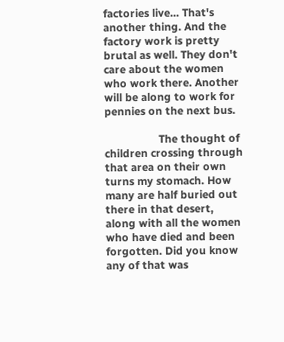factories live... That's another thing. And the factory work is pretty brutal as well. They don't care about the women who work there. Another will be along to work for pennies on the next bus.

                  The thought of children crossing through that area on their own turns my stomach. How many are half buried out there in that desert, along with all the women who have died and been forgotten. Did you know any of that was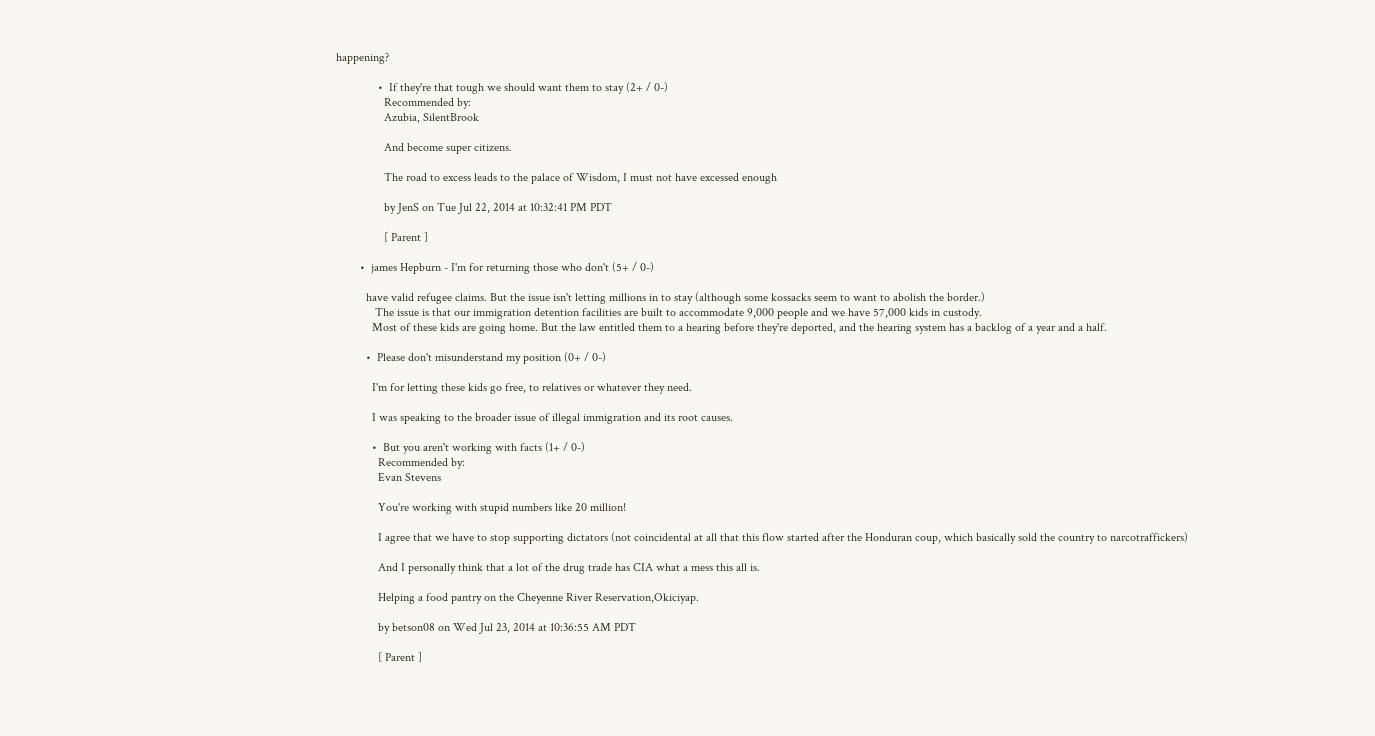happening?

              •  If they're that tough we should want them to stay (2+ / 0-)
                Recommended by:
                Azubia, SilentBrook

                And become super citizens.

                The road to excess leads to the palace of Wisdom, I must not have excessed enough

                by JenS on Tue Jul 22, 2014 at 10:32:41 PM PDT

                [ Parent ]

        •  james Hepburn - I'm for returning those who don't (5+ / 0-)

          have valid refugee claims. But the issue isn't letting millions in to stay (although some kossacks seem to want to abolish the border.)
             The issue is that our immigration detention facilities are built to accommodate 9,000 people and we have 57,000 kids in custody.
            Most of these kids are going home. But the law entitled them to a hearing before they're deported, and the hearing system has a backlog of a year and a half.

          •  Please don't misunderstand my position (0+ / 0-)

            I'm for letting these kids go free, to relatives or whatever they need.

            I was speaking to the broader issue of illegal immigration and its root causes.

            •  But you aren't working with facts (1+ / 0-)
              Recommended by:
              Evan Stevens

              You're working with stupid numbers like 20 million!

              I agree that we have to stop supporting dictators (not coincidental at all that this flow started after the Honduran coup, which basically sold the country to narcotraffickers)

              And I personally think that a lot of the drug trade has CIA what a mess this all is.

              Helping a food pantry on the Cheyenne River Reservation,Okiciyap.

              by betson08 on Wed Jul 23, 2014 at 10:36:55 AM PDT

              [ Parent ]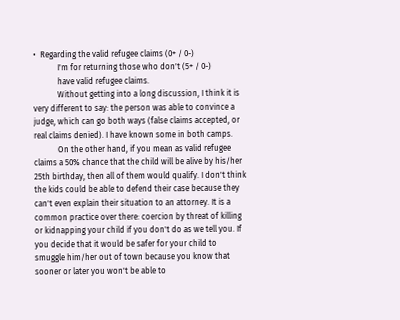•  Regarding the valid refugee claims (0+ / 0-)
            I'm for returning those who don't (5+ / 0-)
            have valid refugee claims.
            Without getting into a long discussion, I think it is very different to say: the person was able to convince a judge, which can go both ways (false claims accepted, or real claims denied). I have known some in both camps.
            On the other hand, if you mean as valid refugee claims a 50% chance that the child will be alive by his/her 25th birthday, then all of them would qualify. I don't think the kids could be able to defend their case because they can't even explain their situation to an attorney. It is a common practice over there: coercion by threat of killing or kidnapping your child if you don't do as we tell you. If you decide that it would be safer for your child to smuggle him/her out of town because you know that sooner or later you won't be able to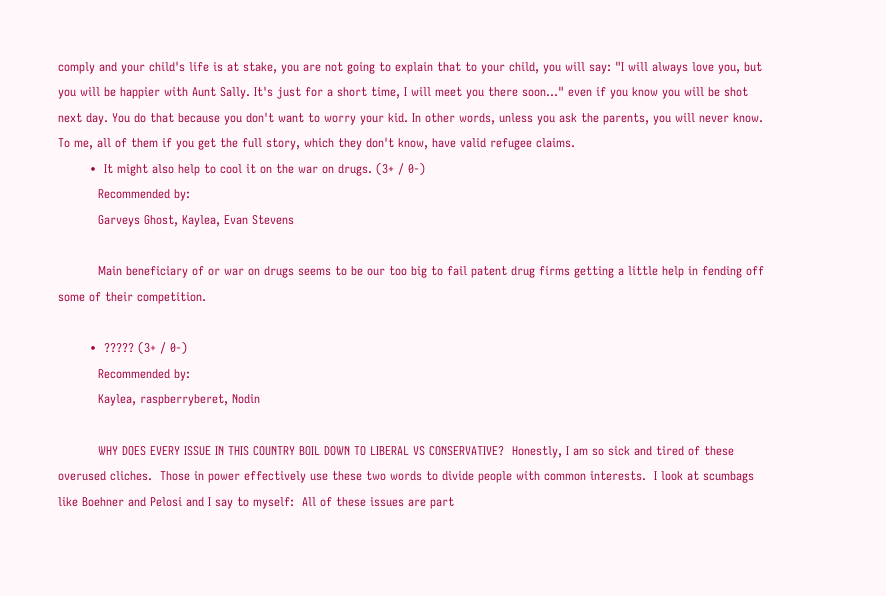comply and your child's life is at stake, you are not going to explain that to your child, you will say: "I will always love you, but you will be happier with Aunt Sally. It's just for a short time, I will meet you there soon..." even if you know you will be shot next day. You do that because you don't want to worry your kid. In other words, unless you ask the parents, you will never know. To me, all of them if you get the full story, which they don't know, have valid refugee claims.
        •  It might also help to cool it on the war on drugs. (3+ / 0-)
          Recommended by:
          Garveys Ghost, Kaylea, Evan Stevens

          Main beneficiary of or war on drugs seems to be our too big to fail patent drug firms getting a little help in fending off some of their competition.

        •  ????? (3+ / 0-)
          Recommended by:
          Kaylea, raspberryberet, Nodin

          WHY DOES EVERY ISSUE IN THIS COUNTRY BOIL DOWN TO LIBERAL VS CONSERVATIVE?  Honestly, I am so sick and tired of these overused cliches.  Those in power effectively use these two words to divide people with common interests.  I look at scumbags like Boehner and Pelosi and I say to myself:  All of these issues are part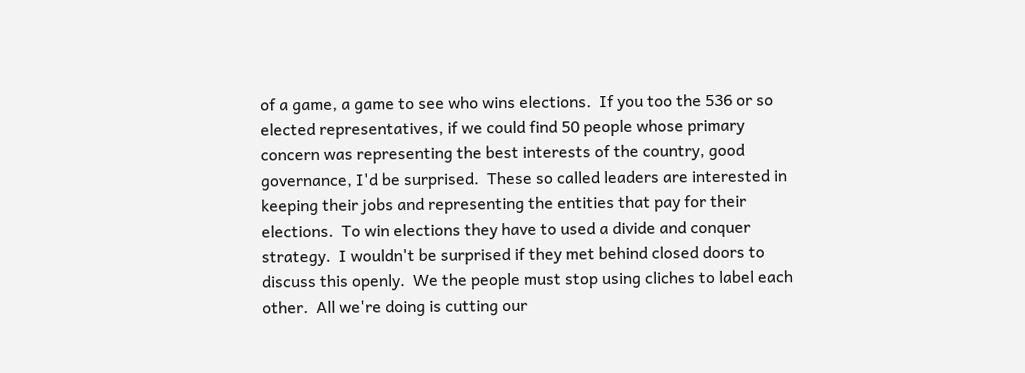of a game, a game to see who wins elections.  If you too the 536 or so elected representatives, if we could find 50 people whose primary concern was representing the best interests of the country, good governance, I'd be surprised.  These so called leaders are interested in keeping their jobs and representing the entities that pay for their elections.  To win elections they have to used a divide and conquer strategy.  I wouldn't be surprised if they met behind closed doors to discuss this openly.  We the people must stop using cliches to label each other.  All we're doing is cutting our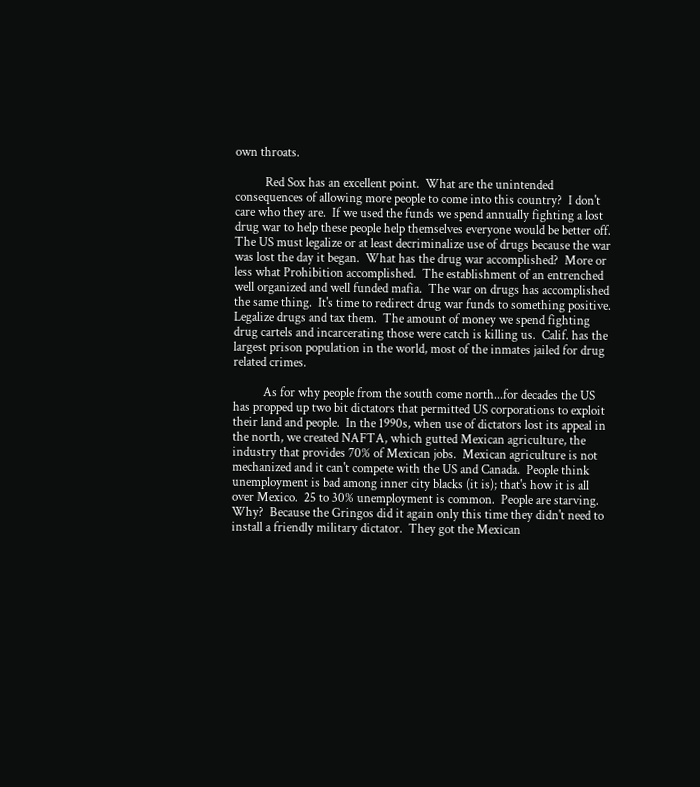own throats.

          Red Sox has an excellent point.  What are the unintended consequences of allowing more people to come into this country?  I don't care who they are.  If we used the funds we spend annually fighting a lost drug war to help these people help themselves everyone would be better off.  The US must legalize or at least decriminalize use of drugs because the war was lost the day it began.  What has the drug war accomplished?  More or less what Prohibition accomplished.  The establishment of an entrenched well organized and well funded mafia.  The war on drugs has accomplished the same thing.  It's time to redirect drug war funds to something positive.  Legalize drugs and tax them.  The amount of money we spend fighting drug cartels and incarcerating those were catch is killing us.  Calif. has the largest prison population in the world, most of the inmates jailed for drug related crimes.

          As for why people from the south come north...for decades the US has propped up two bit dictators that permitted US corporations to exploit their land and people.  In the 1990s, when use of dictators lost its appeal in the north, we created NAFTA, which gutted Mexican agriculture, the industry that provides 70% of Mexican jobs.  Mexican agriculture is not mechanized and it can't compete with the US and Canada.  People think unemployment is bad among inner city blacks (it is); that's how it is all over Mexico.  25 to 30% unemployment is common.  People are starving.  Why?  Because the Gringos did it again only this time they didn't need to install a friendly military dictator.  They got the Mexican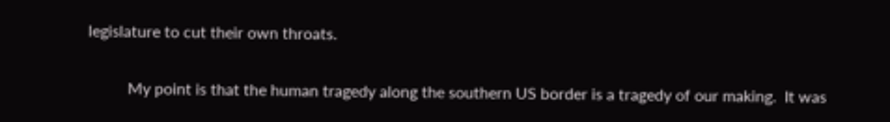legislature to cut their own throats.

          My point is that the human tragedy along the southern US border is a tragedy of our making.  It was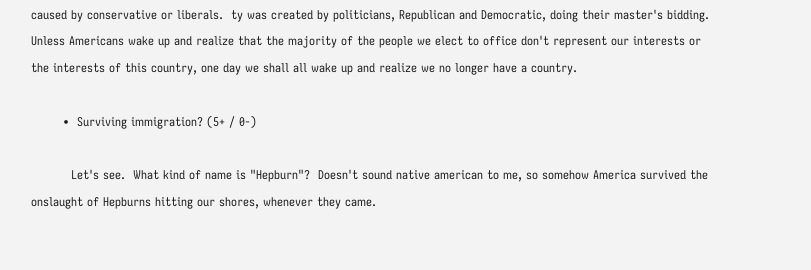caused by conservative or liberals.  ty was created by politicians, Republican and Democratic, doing their master's bidding.  Unless Americans wake up and realize that the majority of the people we elect to office don't represent our interests or the interests of this country, one day we shall all wake up and realize we no longer have a country.

        •  Surviving immigration? (5+ / 0-)

          Let's see.  What kind of name is "Hepburn"?  Doesn't sound native american to me, so somehow America survived the onslaught of Hepburns hitting our shores, whenever they came.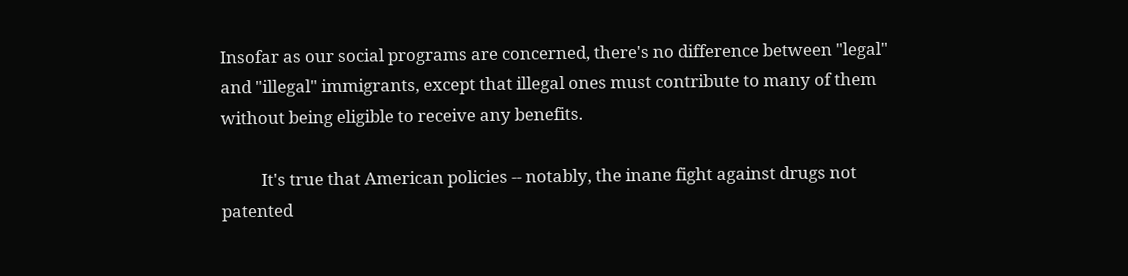Insofar as our social programs are concerned, there's no difference between "legal" and "illegal" immigrants, except that illegal ones must contribute to many of them without being eligible to receive any benefits.

          It's true that American policies -- notably, the inane fight against drugs not patented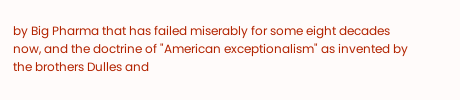by Big Pharma that has failed miserably for some eight decades now, and the doctrine of "American exceptionalism" as invented by the brothers Dulles and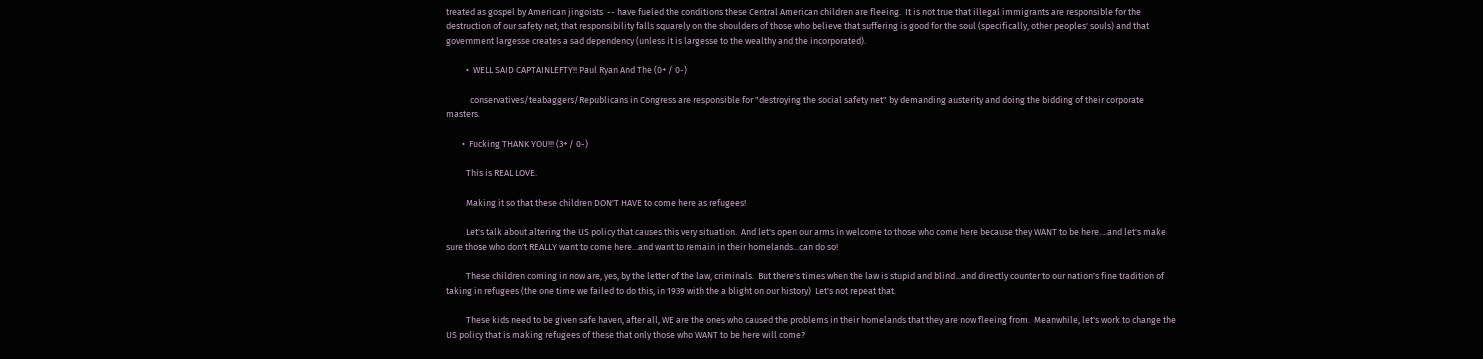treated as gospel by American jingoists  -- have fueled the conditions these Central American children are fleeing.  It is not true that illegal immigrants are responsible for the destruction of our safety net; that responsibility falls squarely on the shoulders of those who believe that suffering is good for the soul (specifically, other peoples' souls) and that government largesse creates a sad dependency (unless it is largesse to the wealthy and the incorporated).

          •  WELL SAID CAPTAINLEFTY!! Paul Ryan And The (0+ / 0-)

            conservatives/teabaggers/Republicans in Congress are responsible for "destroying the social safety net" by demanding austerity and doing the bidding of their corporate masters.

        •  Fucking THANK YOU!!! (3+ / 0-)

          This is REAL LOVE.

          Making it so that these children DON'T HAVE to come here as refugees!

          Let's talk about altering the US policy that causes this very situation.  And let's open our arms in welcome to those who come here because they WANT to be here....and let's make sure those who don't REALLY want to come here...and want to remain in their homelands...can do so!

          These children coming in now are, yes, by the letter of the law, criminals.  But there's times when the law is stupid and blind...and directly counter to our nation's fine tradition of taking in refugees (the one time we failed to do this, in 1939 with the a blight on our history)  Let's not repeat that.

          These kids need to be given safe haven, after all, WE are the ones who caused the problems in their homelands that they are now fleeing from.  Meanwhile, let's work to change the US policy that is making refugees of these that only those who WANT to be here will come?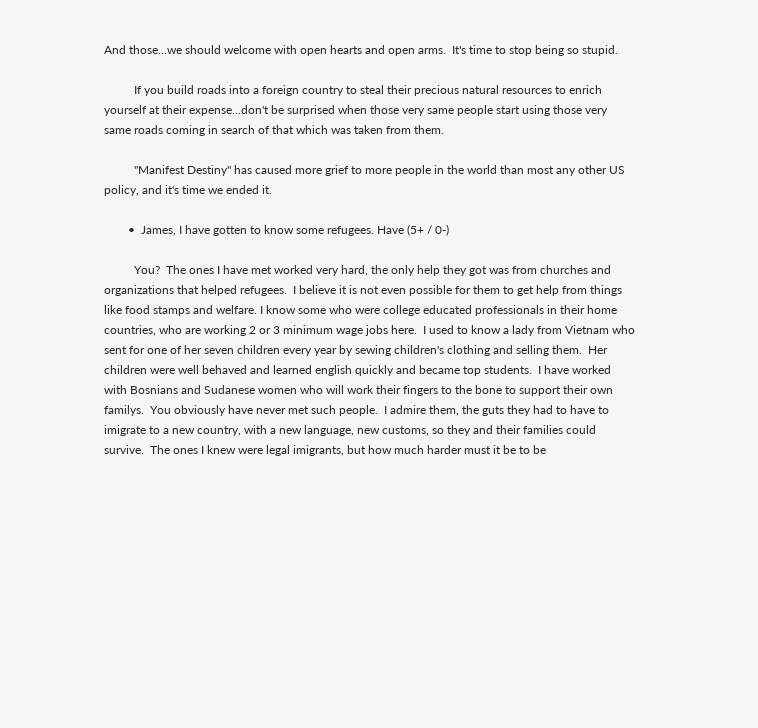And those...we should welcome with open hearts and open arms.  It's time to stop being so stupid.

          If you build roads into a foreign country to steal their precious natural resources to enrich yourself at their expense...don't be surprised when those very same people start using those very same roads coming in search of that which was taken from them.

          "Manifest Destiny" has caused more grief to more people in the world than most any other US policy, and it's time we ended it.

        •  James, I have gotten to know some refugees. Have (5+ / 0-)

          You?  The ones I have met worked very hard, the only help they got was from churches and organizations that helped refugees.  I believe it is not even possible for them to get help from things like food stamps and welfare. I know some who were college educated professionals in their home countries, who are working 2 or 3 minimum wage jobs here.  I used to know a lady from Vietnam who sent for one of her seven children every year by sewing children's clothing and selling them.  Her children were well behaved and learned english quickly and became top students.  I have worked with Bosnians and Sudanese women who will work their fingers to the bone to support their own familys.  You obviously have never met such people.  I admire them, the guts they had to have to imigrate to a new country, with a new language, new customs, so they and their families could survive.  The ones I knew were legal imigrants, but how much harder must it be to be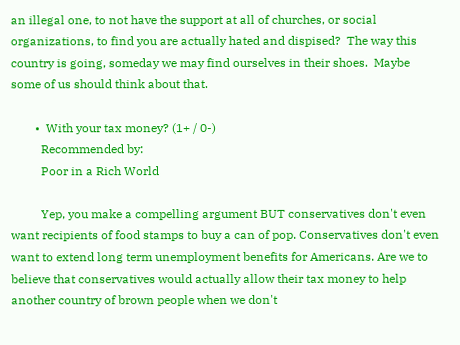an illegal one, to not have the support at all of churches, or social organizations, to find you are actually hated and dispised?  The way this country is going, someday we may find ourselves in their shoes.  Maybe some of us should think about that.

        •  With your tax money? (1+ / 0-)
          Recommended by:
          Poor in a Rich World

          Yep, you make a compelling argument BUT conservatives don't even want recipients of food stamps to buy a can of pop. Conservatives don't even want to extend long term unemployment benefits for Americans. Are we to believe that conservatives would actually allow their tax money to help another country of brown people when we don't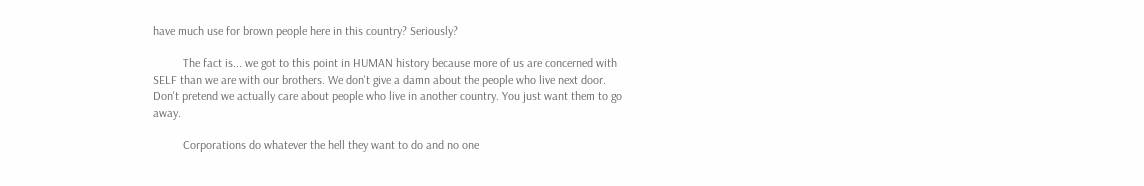have much use for brown people here in this country? Seriously?

          The fact is... we got to this point in HUMAN history because more of us are concerned with SELF than we are with our brothers. We don't give a damn about the people who live next door. Don't pretend we actually care about people who live in another country. You just want them to go away.

          Corporations do whatever the hell they want to do and no one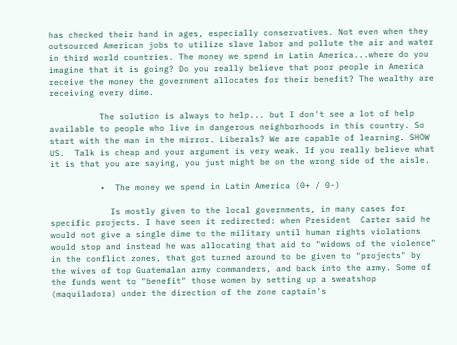has checked their hand in ages, especially conservatives. Not even when they outsourced American jobs to utilize slave labor and pollute the air and water in third world countries. The money we spend in Latin America...where do you imagine that it is going? Do you really believe that poor people in America receive the money the government allocates for their benefit? The wealthy are receiving every dime.

          The solution is always to help... but I don't see a lot of help available to people who live in dangerous neighborhoods in this country. So start with the man in the mirror. Liberals? We are capable of learning. SHOW US.  Talk is cheap and your argument is very weak. If you really believe what it is that you are saying, you just might be on the wrong side of the aisle.

          •  The money we spend in Latin America (0+ / 0-)

            Is mostly given to the local governments, in many cases for specific projects. I have seen it redirected: when President  Carter said he would not give a single dime to the military until human rights violations would stop and instead he was allocating that aid to "widows of the violence" in the conflict zones, that got turned around to be given to "projects" by the wives of top Guatemalan army commanders, and back into the army. Some of the funds went to "benefit" those women by setting up a sweatshop (maquiladora) under the direction of the zone captain's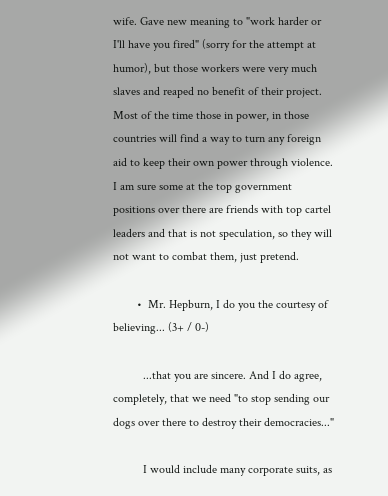wife. Gave new meaning to "work harder or I'll have you fired" (sorry for the attempt at humor), but those workers were very much slaves and reaped no benefit of their project. Most of the time those in power, in those countries will find a way to turn any foreign aid to keep their own power through violence. I am sure some at the top government positions over there are friends with top cartel leaders and that is not speculation, so they will not want to combat them, just pretend.

        •  Mr. Hepburn, I do you the courtesy of believing... (3+ / 0-)

          ...that you are sincere. And I do agree, completely, that we need "to stop sending our dogs over there to destroy their democracies..."

          I would include many corporate suits, as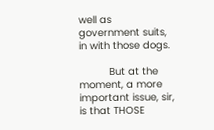well as government suits, in with those dogs.

          But at the moment, a more important issue, sir, is that THOSE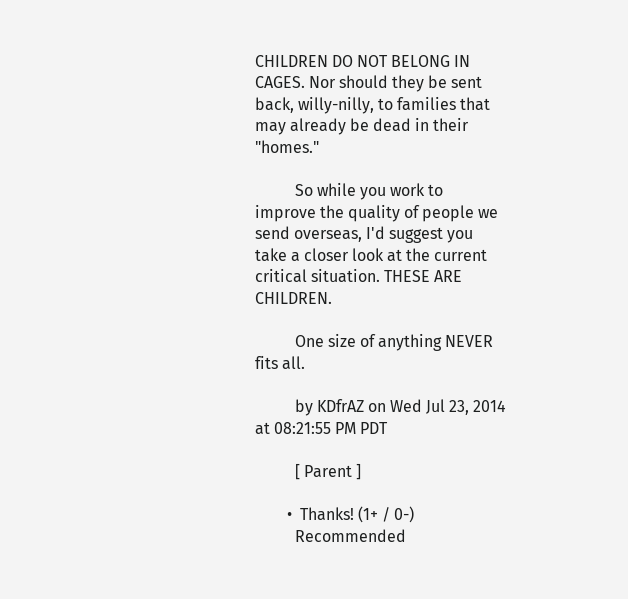CHILDREN DO NOT BELONG IN CAGES. Nor should they be sent back, willy-nilly, to families that may already be dead in their "homes."

          So while you work to improve the quality of people we send overseas, I'd suggest you take a closer look at the current critical situation. THESE ARE CHILDREN.

          One size of anything NEVER fits all.

          by KDfrAZ on Wed Jul 23, 2014 at 08:21:55 PM PDT

          [ Parent ]

        •  Thanks! (1+ / 0-)
          Recommended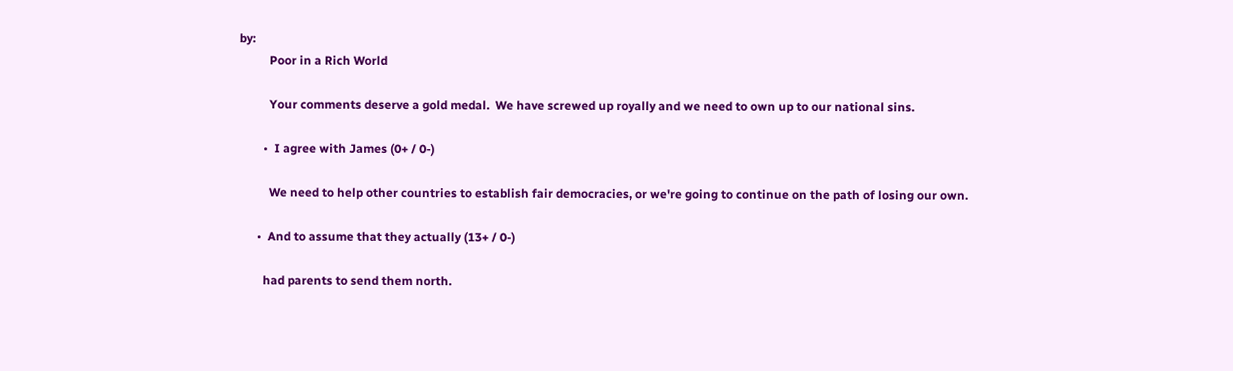by:
          Poor in a Rich World

          Your comments deserve a gold medal.  We have screwed up royally and we need to own up to our national sins.

        •  I agree with James (0+ / 0-)

          We need to help other countries to establish fair democracies, or we're going to continue on the path of losing our own.

      •  And to assume that they actually (13+ / 0-)

        had parents to send them north.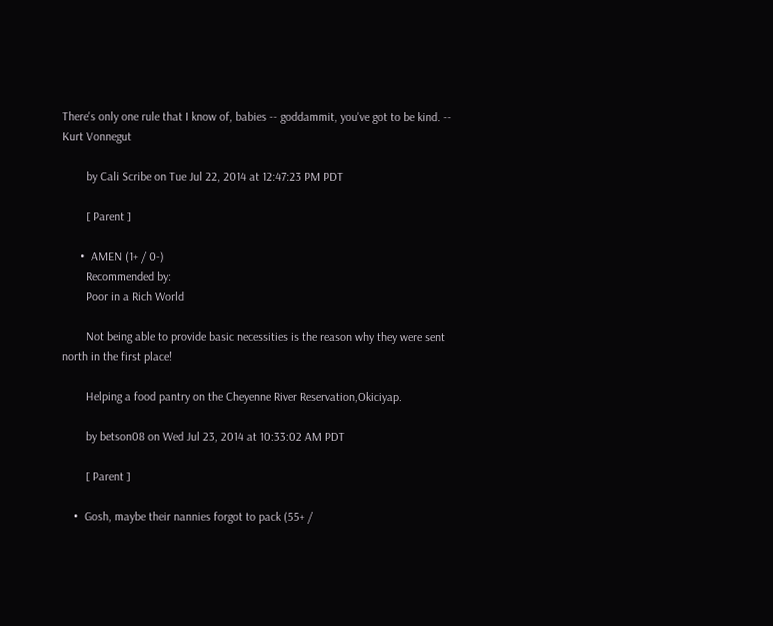There's only one rule that I know of, babies -- goddammit, you've got to be kind. -- Kurt Vonnegut

        by Cali Scribe on Tue Jul 22, 2014 at 12:47:23 PM PDT

        [ Parent ]

      •  AMEN (1+ / 0-)
        Recommended by:
        Poor in a Rich World

        Not being able to provide basic necessities is the reason why they were sent north in the first place!

        Helping a food pantry on the Cheyenne River Reservation,Okiciyap.

        by betson08 on Wed Jul 23, 2014 at 10:33:02 AM PDT

        [ Parent ]

    •  Gosh, maybe their nannies forgot to pack (55+ /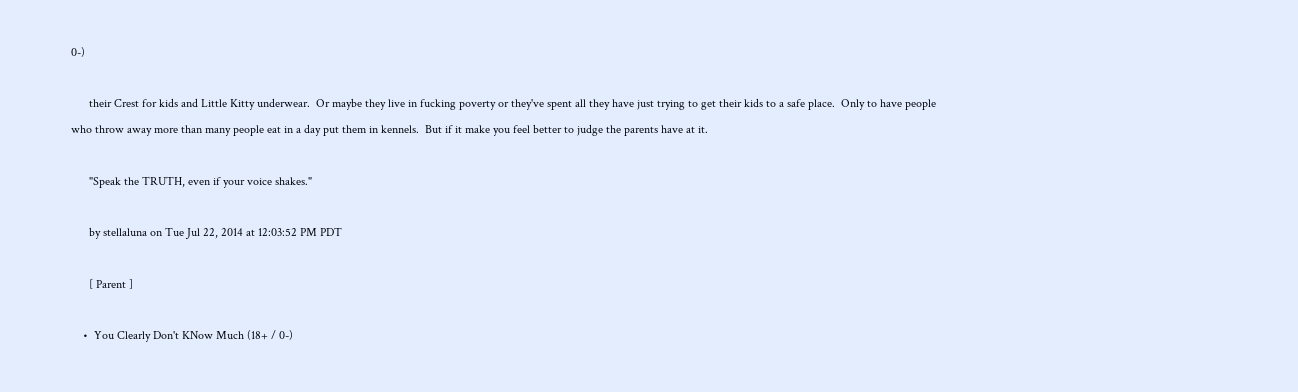0-)

      their Crest for kids and Little Kitty underwear.  Or maybe they live in fucking poverty or they've spent all they have just trying to get their kids to a safe place.  Only to have people who throw away more than many people eat in a day put them in kennels.  But if it make you feel better to judge the parents have at it.

      "Speak the TRUTH, even if your voice shakes."

      by stellaluna on Tue Jul 22, 2014 at 12:03:52 PM PDT

      [ Parent ]

    •  You Clearly Don't KNow Much (18+ / 0-)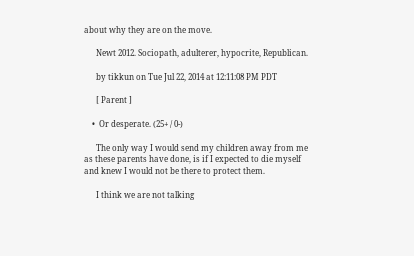about why they are on the move.

      Newt 2012. Sociopath, adulterer, hypocrite, Republican.

      by tikkun on Tue Jul 22, 2014 at 12:11:08 PM PDT

      [ Parent ]

    •  Or desperate. (25+ / 0-)

      The only way I would send my children away from me as these parents have done, is if I expected to die myself and knew I would not be there to protect them.

      I think we are not talking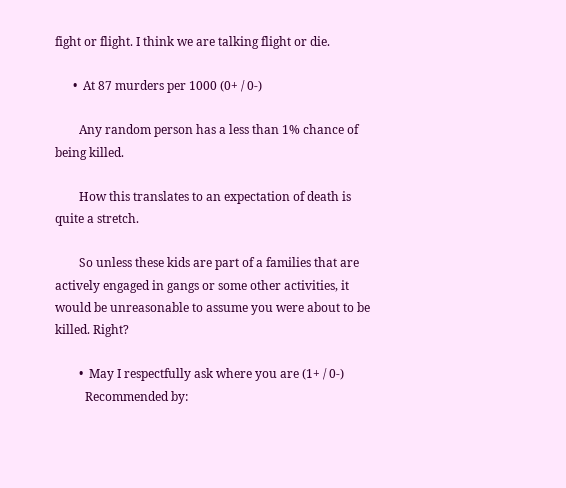fight or flight. I think we are talking flight or die.

      •  At 87 murders per 1000 (0+ / 0-)

        Any random person has a less than 1% chance of being killed.

        How this translates to an expectation of death is quite a stretch.

        So unless these kids are part of a families that are actively engaged in gangs or some other activities, it would be unreasonable to assume you were about to be killed. Right?

        •  May I respectfully ask where you are (1+ / 0-)
          Recommended by: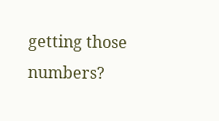getting those numbers?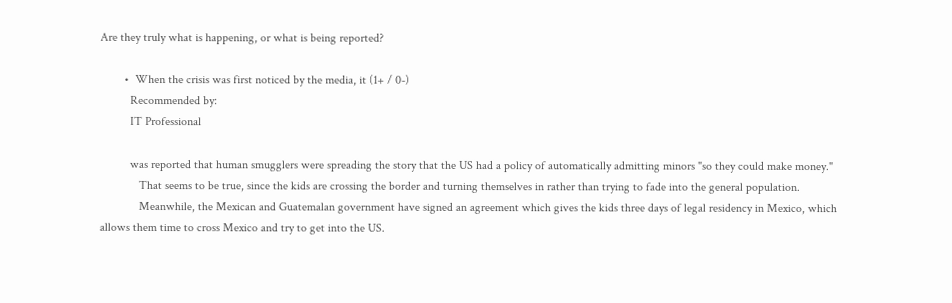Are they truly what is happening, or what is being reported?

        •  When the crisis was first noticed by the media, it (1+ / 0-)
          Recommended by:
          IT Professional

          was reported that human smugglers were spreading the story that the US had a policy of automatically admitting minors "so they could make money."
             That seems to be true, since the kids are crossing the border and turning themselves in rather than trying to fade into the general population.
             Meanwhile, the Mexican and Guatemalan government have signed an agreement which gives the kids three days of legal residency in Mexico, which allows them time to cross Mexico and try to get into the US.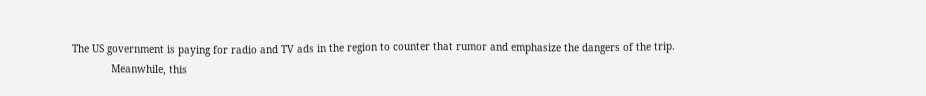The US government is paying for radio and TV ads in the region to counter that rumor and emphasize the dangers of the trip.
             Meanwhile, this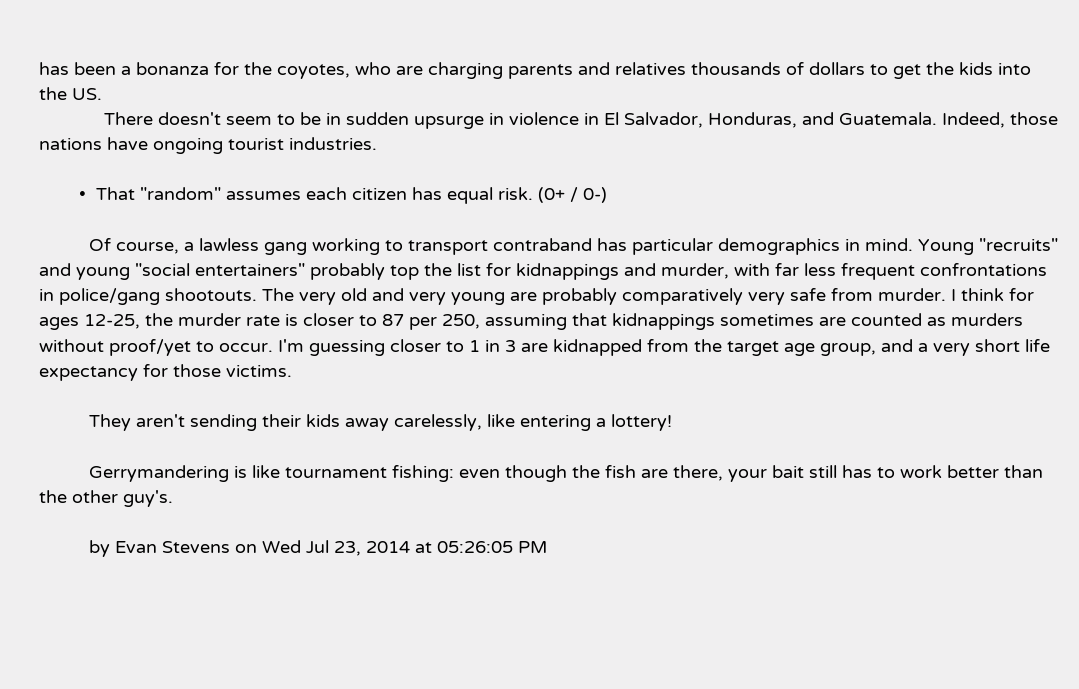has been a bonanza for the coyotes, who are charging parents and relatives thousands of dollars to get the kids into the US.
             There doesn't seem to be in sudden upsurge in violence in El Salvador, Honduras, and Guatemala. Indeed, those nations have ongoing tourist industries.

        •  That "random" assumes each citizen has equal risk. (0+ / 0-)

          Of course, a lawless gang working to transport contraband has particular demographics in mind. Young "recruits" and young "social entertainers" probably top the list for kidnappings and murder, with far less frequent confrontations in police/gang shootouts. The very old and very young are probably comparatively very safe from murder. I think for ages 12-25, the murder rate is closer to 87 per 250, assuming that kidnappings sometimes are counted as murders without proof/yet to occur. I'm guessing closer to 1 in 3 are kidnapped from the target age group, and a very short life expectancy for those victims.

          They aren't sending their kids away carelessly, like entering a lottery!

          Gerrymandering is like tournament fishing: even though the fish are there, your bait still has to work better than the other guy's.

          by Evan Stevens on Wed Jul 23, 2014 at 05:26:05 PM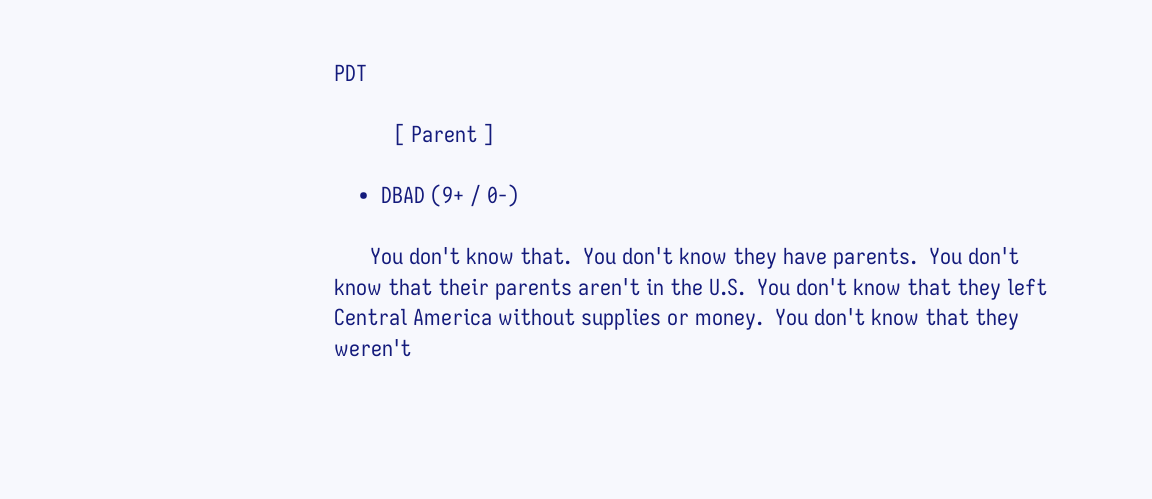PDT

          [ Parent ]

    •  DBAD (9+ / 0-)

      You don't know that.  You don't know they have parents.  You don't know that their parents aren't in the U.S.  You don't know that they left Central America without supplies or money.  You don't know that they weren't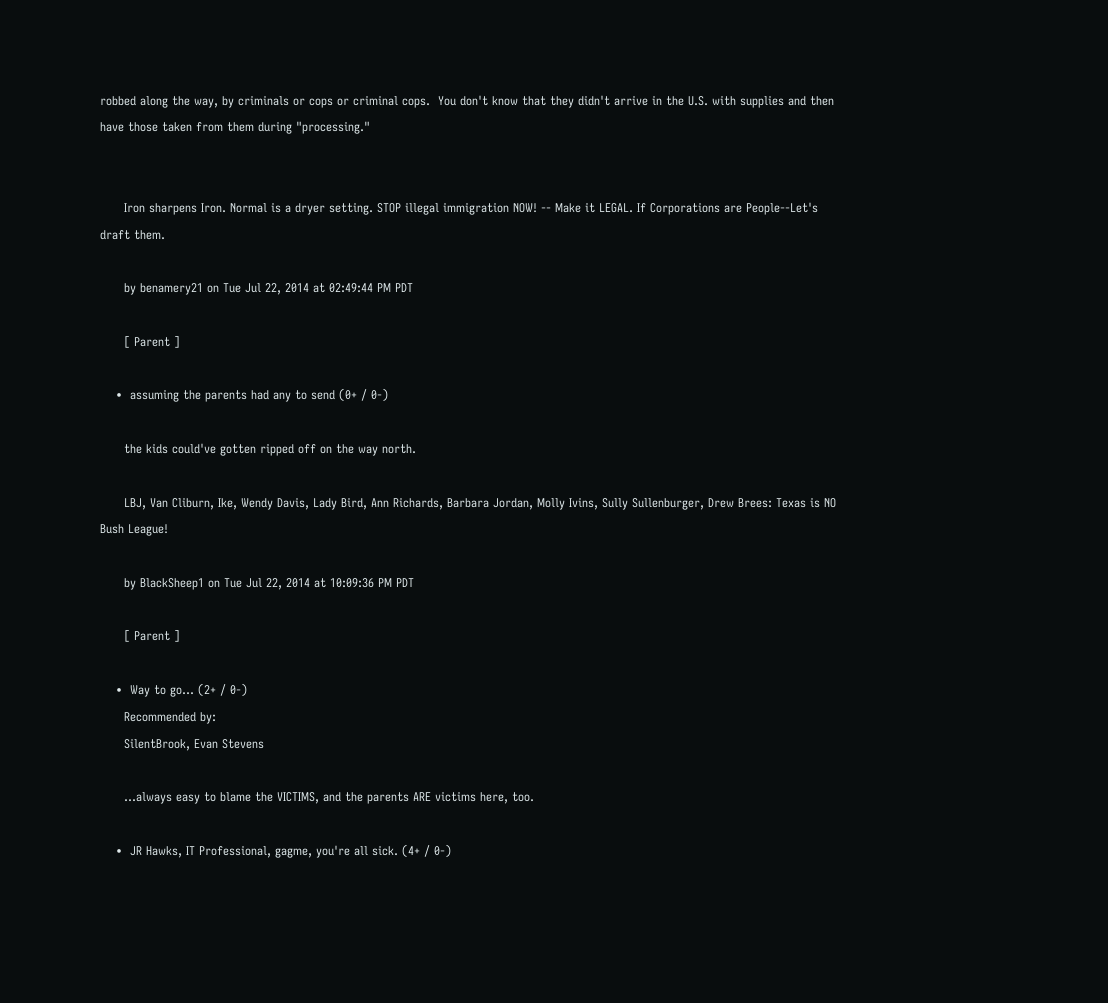robbed along the way, by criminals or cops or criminal cops.  You don't know that they didn't arrive in the U.S. with supplies and then have those taken from them during "processing."


      Iron sharpens Iron. Normal is a dryer setting. STOP illegal immigration NOW! -- Make it LEGAL. If Corporations are People--Let's draft them.

      by benamery21 on Tue Jul 22, 2014 at 02:49:44 PM PDT

      [ Parent ]

    •  assuming the parents had any to send (0+ / 0-)

      the kids could've gotten ripped off on the way north.

      LBJ, Van Cliburn, Ike, Wendy Davis, Lady Bird, Ann Richards, Barbara Jordan, Molly Ivins, Sully Sullenburger, Drew Brees: Texas is NO Bush League!

      by BlackSheep1 on Tue Jul 22, 2014 at 10:09:36 PM PDT

      [ Parent ]

    •  Way to go... (2+ / 0-)
      Recommended by:
      SilentBrook, Evan Stevens

      ...always easy to blame the VICTIMS, and the parents ARE victims here, too.

    •  JR Hawks, IT Professional, gagme, you're all sick. (4+ / 0-)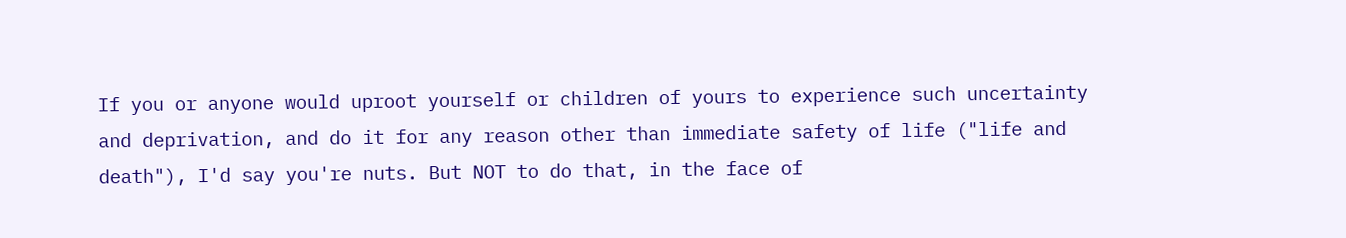If you or anyone would uproot yourself or children of yours to experience such uncertainty and deprivation, and do it for any reason other than immediate safety of life ("life and death"), I'd say you're nuts. But NOT to do that, in the face of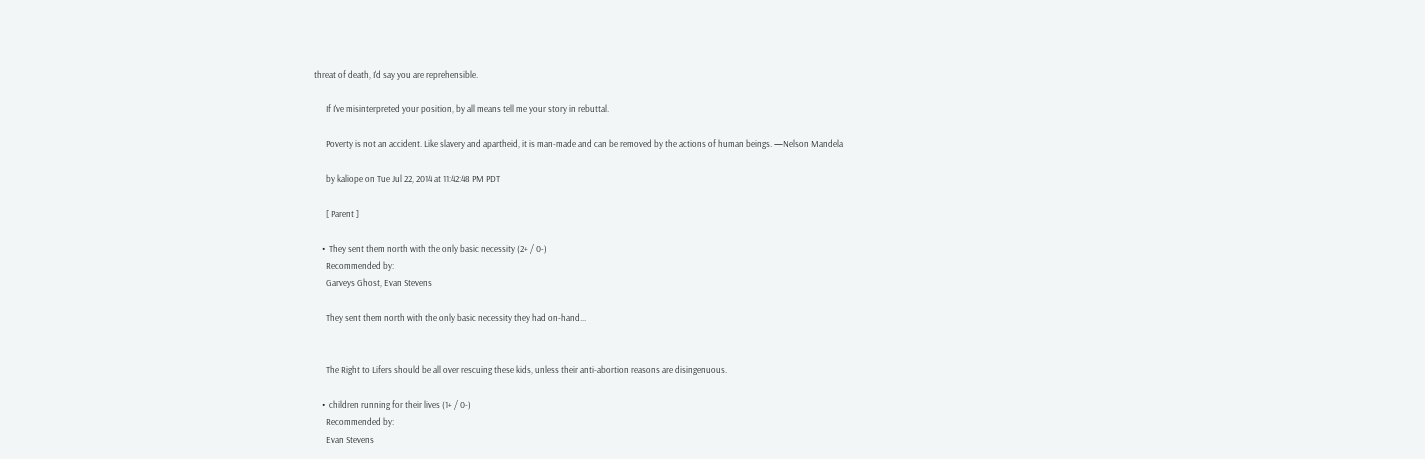threat of death, I'd say you are reprehensible.

      If I've misinterpreted your position, by all means tell me your story in rebuttal.

      Poverty is not an accident. Like slavery and apartheid, it is man-made and can be removed by the actions of human beings. —Nelson Mandela

      by kaliope on Tue Jul 22, 2014 at 11:42:48 PM PDT

      [ Parent ]

    •  They sent them north with the only basic necessity (2+ / 0-)
      Recommended by:
      Garveys Ghost, Evan Stevens

      They sent them north with the only basic necessity they had on-hand...


      The Right to Lifers should be all over rescuing these kids, unless their anti-abortion reasons are disingenuous.

    •  children running for their lives (1+ / 0-)
      Recommended by:
      Evan Stevens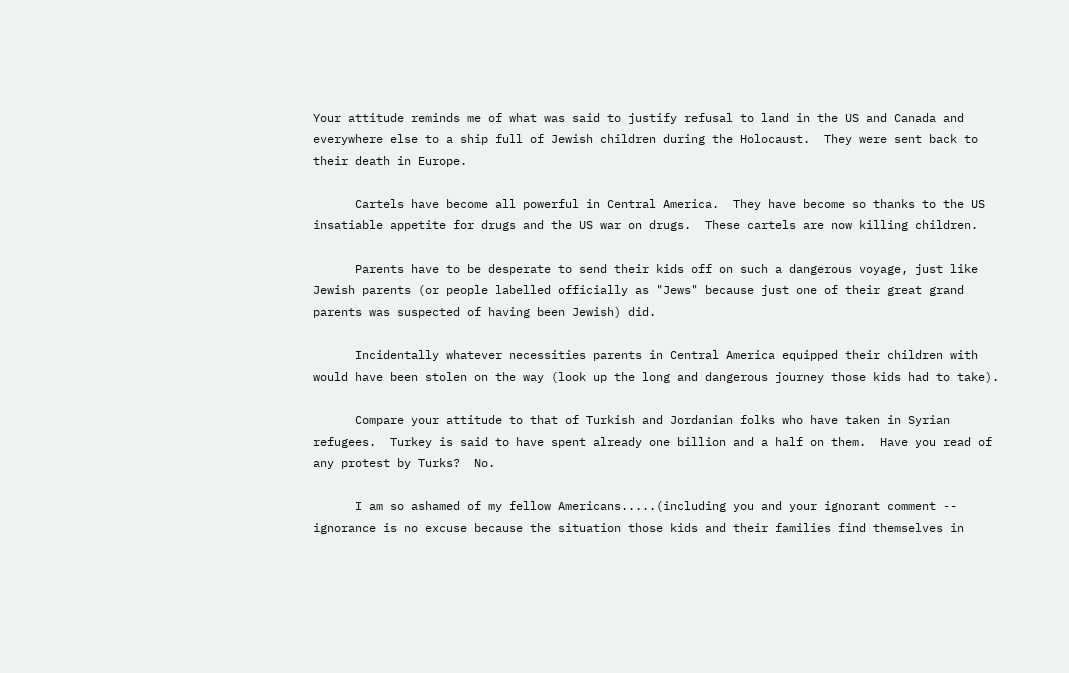Your attitude reminds me of what was said to justify refusal to land in the US and Canada and everywhere else to a ship full of Jewish children during the Holocaust.  They were sent back to their death in Europe.

      Cartels have become all powerful in Central America.  They have become so thanks to the US insatiable appetite for drugs and the US war on drugs.  These cartels are now killing children.

      Parents have to be desperate to send their kids off on such a dangerous voyage, just like Jewish parents (or people labelled officially as "Jews" because just one of their great grand parents was suspected of having been Jewish) did.

      Incidentally whatever necessities parents in Central America equipped their children with would have been stolen on the way (look up the long and dangerous journey those kids had to take).

      Compare your attitude to that of Turkish and Jordanian folks who have taken in Syrian refugees.  Turkey is said to have spent already one billion and a half on them.  Have you read of any protest by Turks?  No.

      I am so ashamed of my fellow Americans.....(including you and your ignorant comment -- ignorance is no excuse because the situation those kids and their families find themselves in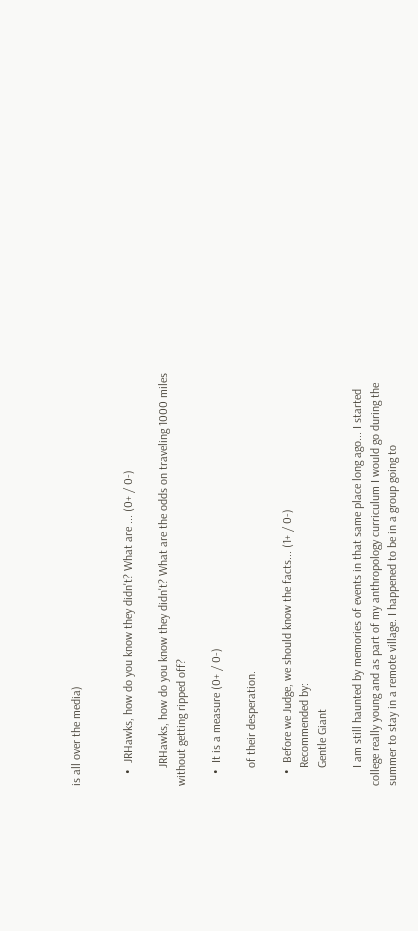is all over the media)


    •  JRHawks, how do you know they didn't? What are ... (0+ / 0-)

      JRHawks, how do you know they didn't? What are the odds on traveling 1000 miles without getting ripped off?

    •  It is a measure (0+ / 0-)

      of their desperation.

    •  Before we Judge, we should know the facts... (1+ / 0-)
      Recommended by:
      Gentle Giant

      I am still haunted by memories of events in that same place long ago... I started college really young and as part of my anthropology curriculum I would go during the summer to stay in a remote village. I happened to be in a group going to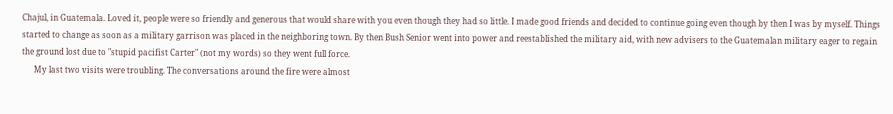Chajul, in Guatemala. Loved it, people were so friendly and generous that would share with you even though they had so little. I made good friends and decided to continue going even though by then I was by myself. Things started to change as soon as a military garrison was placed in the neighboring town. By then Bush Senior went into power and reestablished the military aid, with new advisers to the Guatemalan military eager to regain the ground lost due to "stupid pacifist Carter" (not my words) so they went full force.
      My last two visits were troubling. The conversations around the fire were almost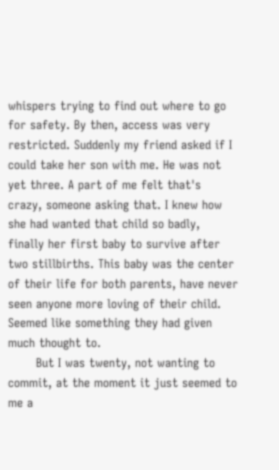whispers trying to find out where to go for safety. By then, access was very restricted. Suddenly my friend asked if I could take her son with me. He was not yet three. A part of me felt that's crazy, someone asking that. I knew how she had wanted that child so badly, finally her first baby to survive after two stillbirths. This baby was the center of their life for both parents, have never seen anyone more loving of their child. Seemed like something they had given much thought to.
       But I was twenty, not wanting to commit, at the moment it just seemed to me a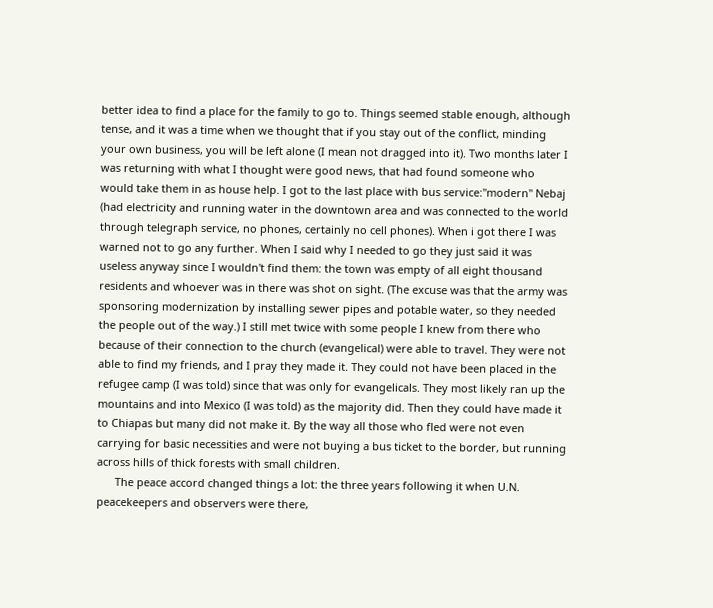better idea to find a place for the family to go to. Things seemed stable enough, although tense, and it was a time when we thought that if you stay out of the conflict, minding your own business, you will be left alone (I mean not dragged into it). Two months later I was returning with what I thought were good news, that had found someone who would take them in as house help. I got to the last place with bus service:"modern" Nebaj (had electricity and running water in the downtown area and was connected to the world through telegraph service, no phones, certainly no cell phones). When i got there I was warned not to go any further. When I said why I needed to go they just said it was useless anyway since I wouldn't find them: the town was empty of all eight thousand residents and whoever was in there was shot on sight. (The excuse was that the army was sponsoring modernization by installing sewer pipes and potable water, so they needed the people out of the way.) I still met twice with some people I knew from there who because of their connection to the church (evangelical) were able to travel. They were not able to find my friends, and I pray they made it. They could not have been placed in the refugee camp (I was told) since that was only for evangelicals. They most likely ran up the mountains and into Mexico (I was told) as the majority did. Then they could have made it to Chiapas but many did not make it. By the way all those who fled were not even carrying for basic necessities and were not buying a bus ticket to the border, but running across hills of thick forests with small children.
      The peace accord changed things a lot: the three years following it when U.N. peacekeepers and observers were there,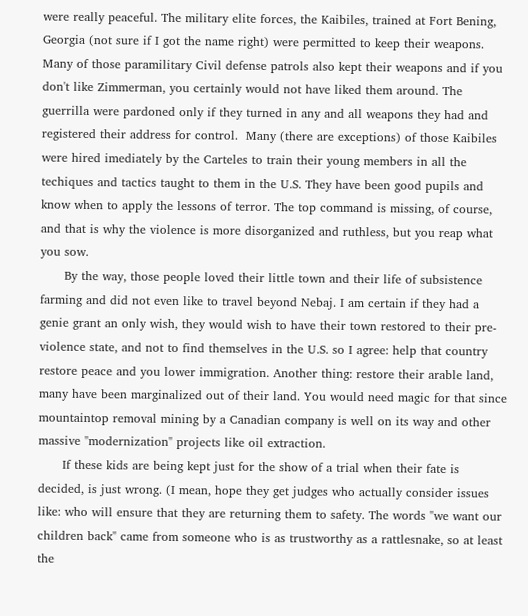were really peaceful. The military elite forces, the Kaibiles, trained at Fort Bening, Georgia (not sure if I got the name right) were permitted to keep their weapons. Many of those paramilitary Civil defense patrols also kept their weapons and if you don't like Zimmerman, you certainly would not have liked them around. The guerrilla were pardoned only if they turned in any and all weapons they had and registered their address for control.  Many (there are exceptions) of those Kaibiles were hired imediately by the Carteles to train their young members in all the techiques and tactics taught to them in the U.S. They have been good pupils and know when to apply the lessons of terror. The top command is missing, of course, and that is why the violence is more disorganized and ruthless, but you reap what you sow.
      By the way, those people loved their little town and their life of subsistence farming and did not even like to travel beyond Nebaj. I am certain if they had a genie grant an only wish, they would wish to have their town restored to their pre-violence state, and not to find themselves in the U.S. so I agree: help that country restore peace and you lower immigration. Another thing: restore their arable land, many have been marginalized out of their land. You would need magic for that since mountaintop removal mining by a Canadian company is well on its way and other massive "modernization" projects like oil extraction.
      If these kids are being kept just for the show of a trial when their fate is decided, is just wrong. (I mean, hope they get judges who actually consider issues like: who will ensure that they are returning them to safety. The words "we want our children back" came from someone who is as trustworthy as a rattlesnake, so at least the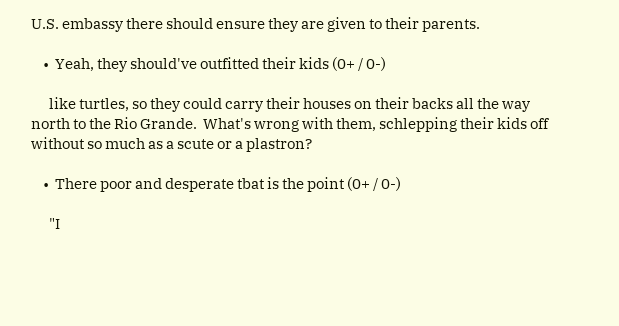U.S. embassy there should ensure they are given to their parents.

    •  Yeah, they should've outfitted their kids (0+ / 0-)

      like turtles, so they could carry their houses on their backs all the way north to the Rio Grande.  What's wrong with them, schlepping their kids off without so much as a scute or a plastron?

    •  There poor and desperate tbat is the point (0+ / 0-)

      "I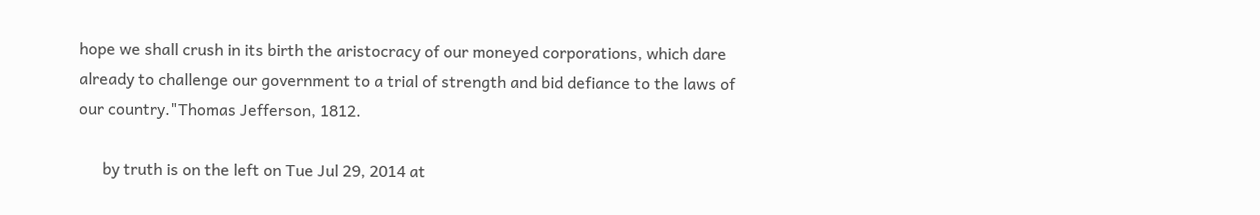hope we shall crush in its birth the aristocracy of our moneyed corporations, which dare already to challenge our government to a trial of strength and bid defiance to the laws of our country."Thomas Jefferson, 1812.

      by truth is on the left on Tue Jul 29, 2014 at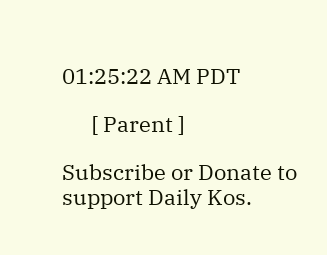01:25:22 AM PDT

      [ Parent ]

Subscribe or Donate to support Daily Kos.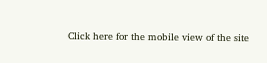Click here for the mobile view of the site